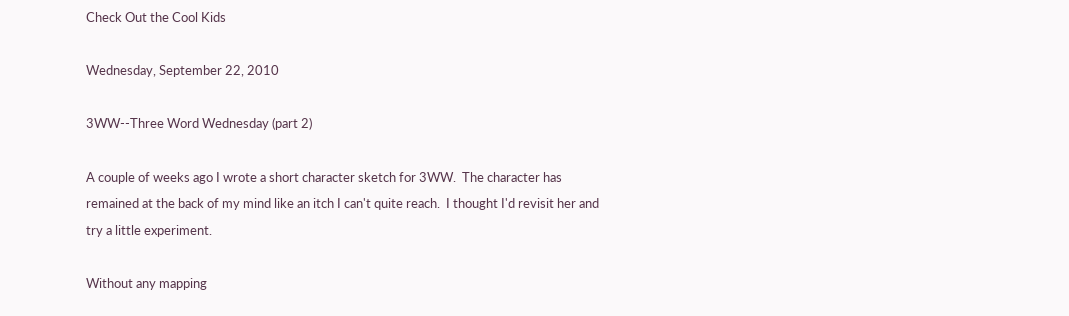Check Out the Cool Kids

Wednesday, September 22, 2010

3WW--Three Word Wednesday (part 2)

A couple of weeks ago I wrote a short character sketch for 3WW.  The character has remained at the back of my mind like an itch I can't quite reach.  I thought I'd revisit her and try a little experiment.

Without any mapping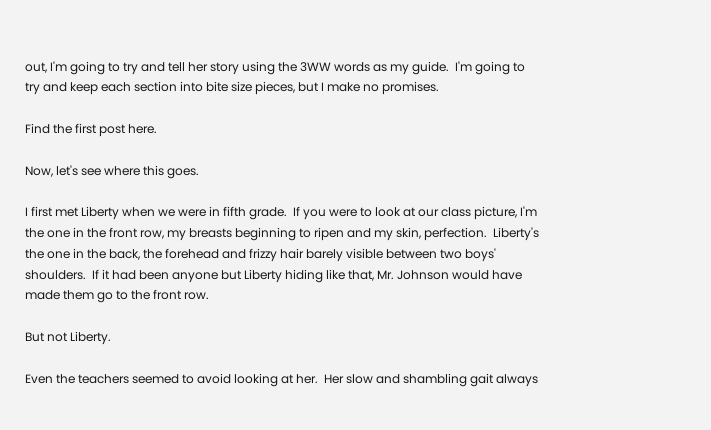out, I'm going to try and tell her story using the 3WW words as my guide.  I'm going to try and keep each section into bite size pieces, but I make no promises.

Find the first post here.

Now, let's see where this goes.

I first met Liberty when we were in fifth grade.  If you were to look at our class picture, I'm the one in the front row, my breasts beginning to ripen and my skin, perfection.  Liberty's the one in the back, the forehead and frizzy hair barely visible between two boys' shoulders.  If it had been anyone but Liberty hiding like that, Mr. Johnson would have made them go to the front row.

But not Liberty.

Even the teachers seemed to avoid looking at her.  Her slow and shambling gait always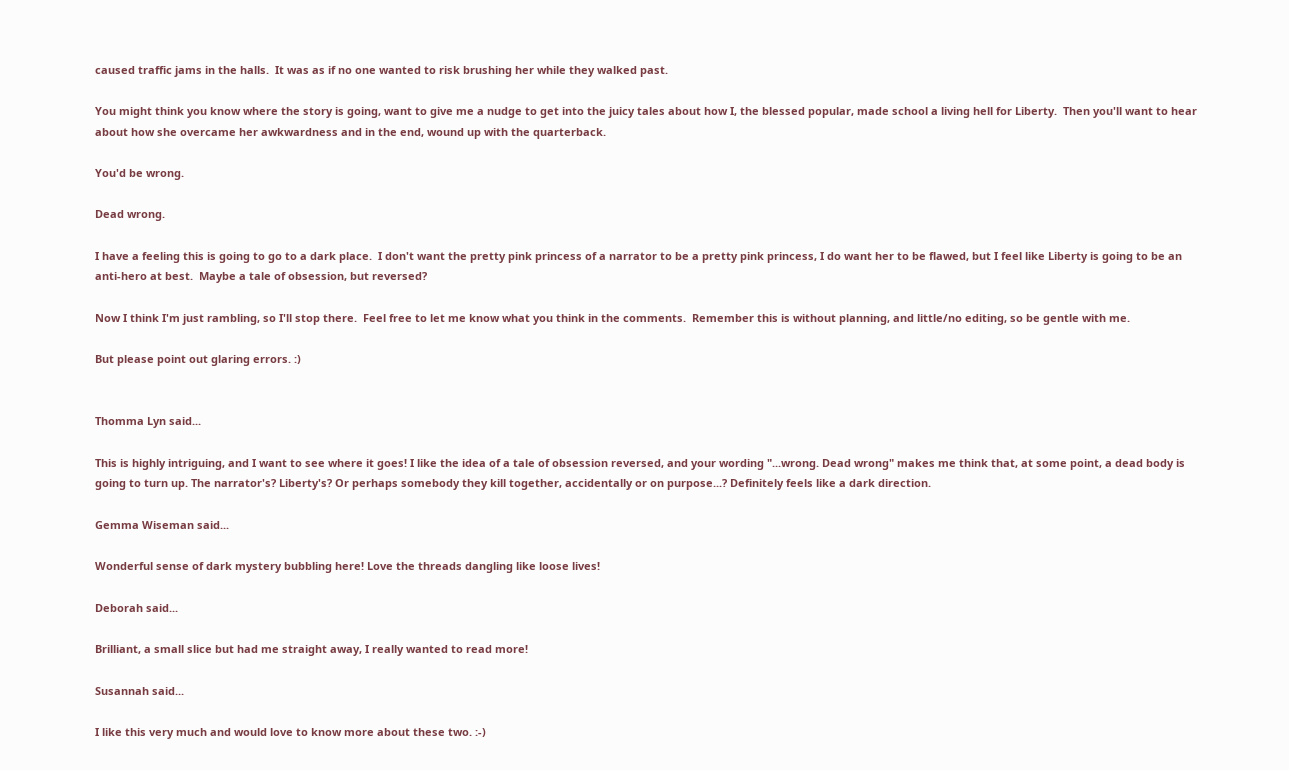caused traffic jams in the halls.  It was as if no one wanted to risk brushing her while they walked past.

You might think you know where the story is going, want to give me a nudge to get into the juicy tales about how I, the blessed popular, made school a living hell for Liberty.  Then you'll want to hear about how she overcame her awkwardness and in the end, wound up with the quarterback.

You'd be wrong.

Dead wrong.

I have a feeling this is going to go to a dark place.  I don't want the pretty pink princess of a narrator to be a pretty pink princess, I do want her to be flawed, but I feel like Liberty is going to be an anti-hero at best.  Maybe a tale of obsession, but reversed?

Now I think I'm just rambling, so I'll stop there.  Feel free to let me know what you think in the comments.  Remember this is without planning, and little/no editing, so be gentle with me.

But please point out glaring errors. :)


Thomma Lyn said...

This is highly intriguing, and I want to see where it goes! I like the idea of a tale of obsession reversed, and your wording "...wrong. Dead wrong" makes me think that, at some point, a dead body is going to turn up. The narrator's? Liberty's? Or perhaps somebody they kill together, accidentally or on purpose...? Definitely feels like a dark direction.

Gemma Wiseman said...

Wonderful sense of dark mystery bubbling here! Love the threads dangling like loose lives!

Deborah said...

Brilliant, a small slice but had me straight away, I really wanted to read more!

Susannah said...

I like this very much and would love to know more about these two. :-)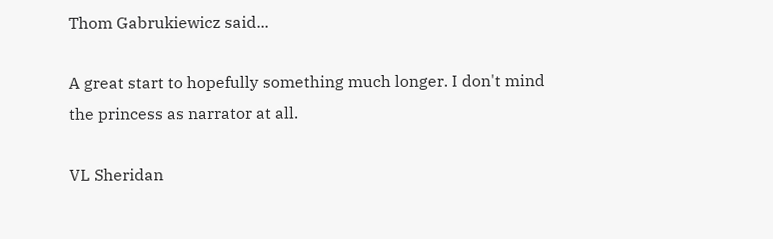Thom Gabrukiewicz said...

A great start to hopefully something much longer. I don't mind the princess as narrator at all.

VL Sheridan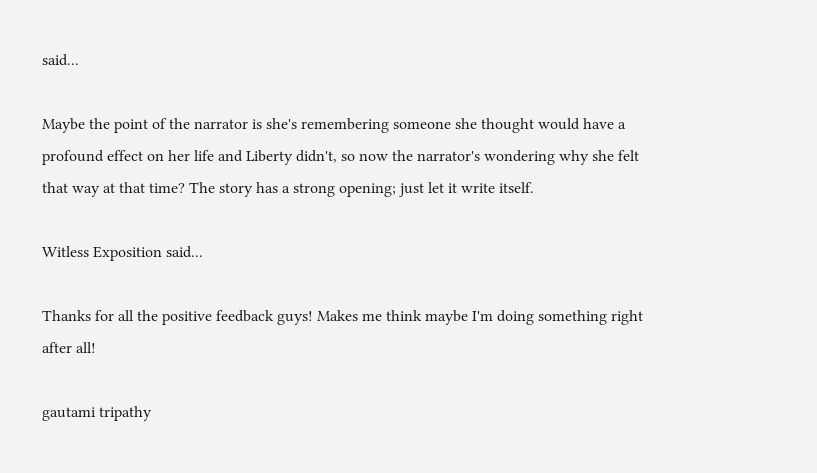said...

Maybe the point of the narrator is she's remembering someone she thought would have a profound effect on her life and Liberty didn't, so now the narrator's wondering why she felt that way at that time? The story has a strong opening; just let it write itself.

Witless Exposition said...

Thanks for all the positive feedback guys! Makes me think maybe I'm doing something right after all!

gautami tripathy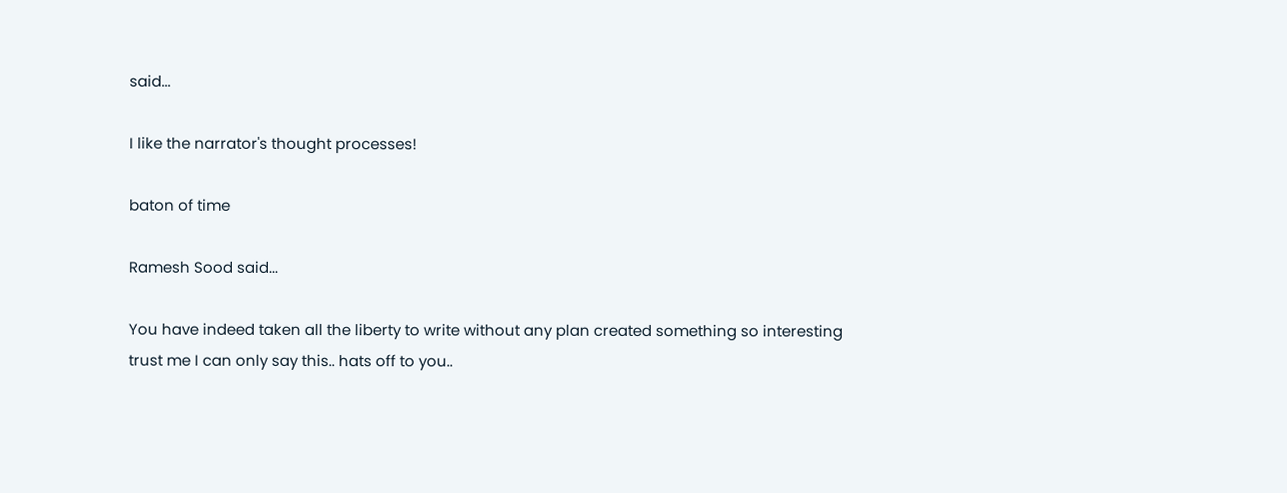said...

I like the narrator's thought processes!

baton of time

Ramesh Sood said...

You have indeed taken all the liberty to write without any plan created something so interesting trust me I can only say this.. hats off to you..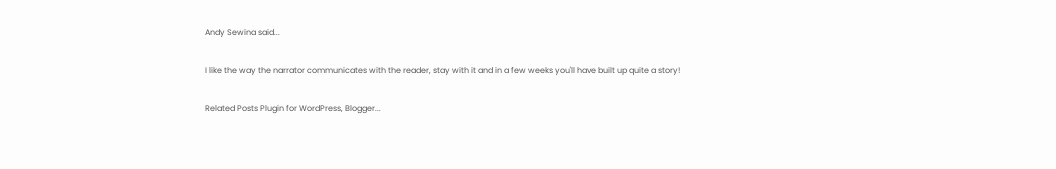Andy Sewina said...

I like the way the narrator communicates with the reader, stay with it and in a few weeks you'll have built up quite a story!

Related Posts Plugin for WordPress, Blogger...